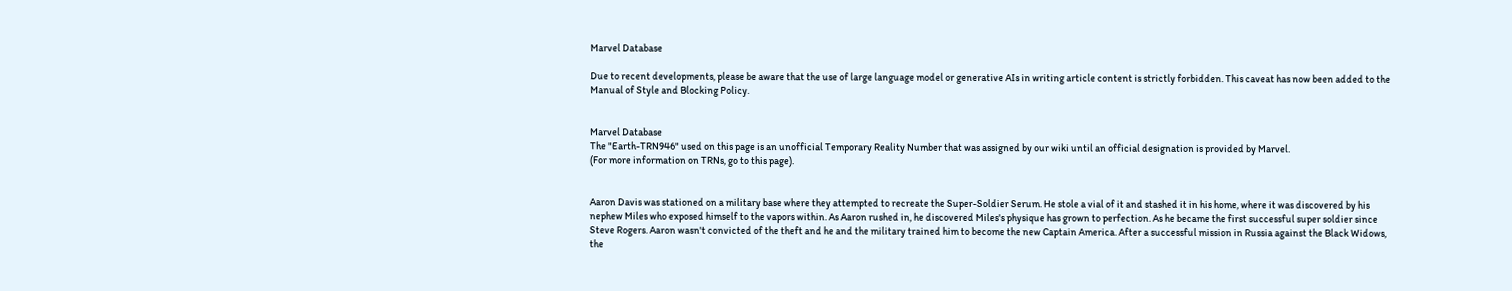Marvel Database

Due to recent developments, please be aware that the use of large language model or generative AIs in writing article content is strictly forbidden. This caveat has now been added to the Manual of Style and Blocking Policy.


Marvel Database
The "Earth-TRN946" used on this page is an unofficial Temporary Reality Number that was assigned by our wiki until an official designation is provided by Marvel.
(For more information on TRNs, go to this page).


Aaron Davis was stationed on a military base where they attempted to recreate the Super-Soldier Serum. He stole a vial of it and stashed it in his home, where it was discovered by his nephew Miles who exposed himself to the vapors within. As Aaron rushed in, he discovered Miles's physique has grown to perfection. As he became the first successful super soldier since Steve Rogers. Aaron wasn't convicted of the theft and he and the military trained him to become the new Captain America. After a successful mission in Russia against the Black Widows, the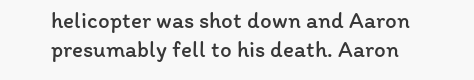helicopter was shot down and Aaron presumably fell to his death. Aaron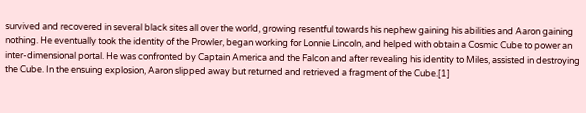survived and recovered in several black sites all over the world, growing resentful towards his nephew gaining his abilities and Aaron gaining nothing. He eventually took the identity of the Prowler, began working for Lonnie Lincoln, and helped with obtain a Cosmic Cube to power an inter-dimensional portal. He was confronted by Captain America and the Falcon and after revealing his identity to Miles, assisted in destroying the Cube. In the ensuing explosion, Aaron slipped away but returned and retrieved a fragment of the Cube.[1]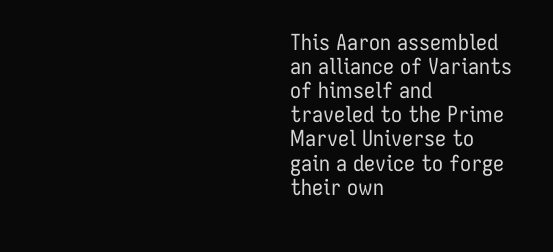This Aaron assembled an alliance of Variants of himself and traveled to the Prime Marvel Universe to gain a device to forge their own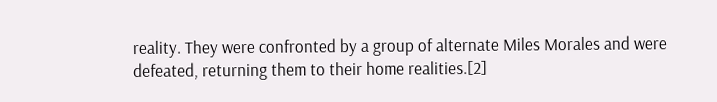reality. They were confronted by a group of alternate Miles Morales and were defeated, returning them to their home realities.[2]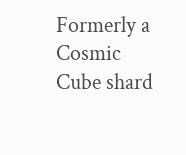Formerly a Cosmic Cube shard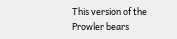This version of the Prowler bears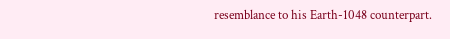resemblance to his Earth-1048 counterpart.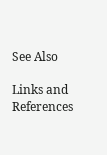See Also

Links and References